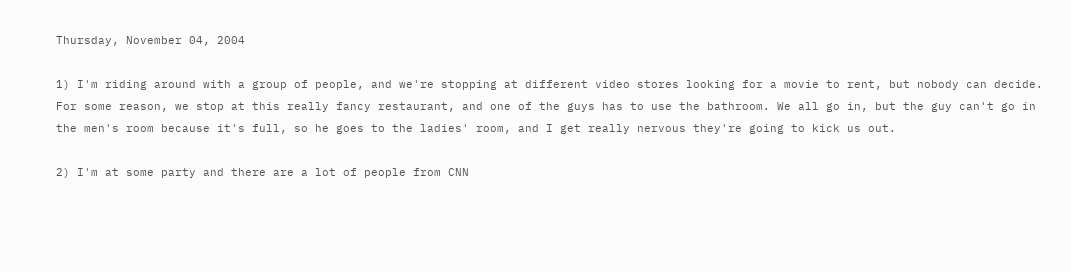Thursday, November 04, 2004

1) I'm riding around with a group of people, and we're stopping at different video stores looking for a movie to rent, but nobody can decide. For some reason, we stop at this really fancy restaurant, and one of the guys has to use the bathroom. We all go in, but the guy can't go in the men's room because it's full, so he goes to the ladies' room, and I get really nervous they're going to kick us out.

2) I'm at some party and there are a lot of people from CNN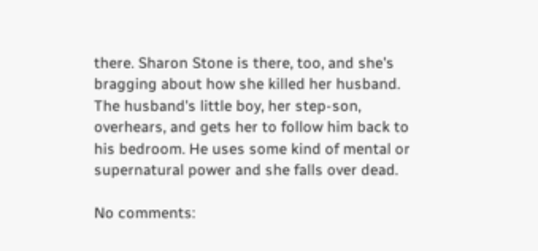there. Sharon Stone is there, too, and she's bragging about how she killed her husband. The husband's little boy, her step-son, overhears, and gets her to follow him back to his bedroom. He uses some kind of mental or supernatural power and she falls over dead.

No comments: